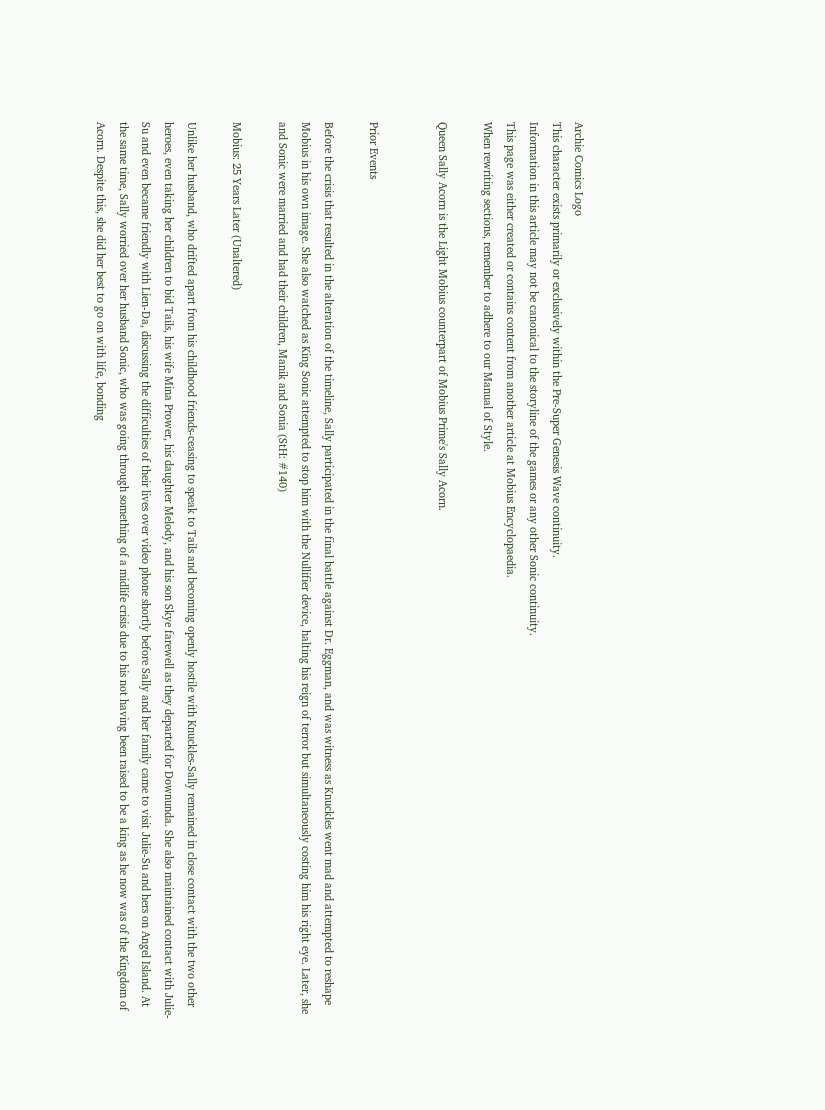Archie Comics Logo
This character exists primarily or exclusively within the Pre-Super Genesis Wave continuity.
Information in this article may not be canonical to the storyline of the games or any other Sonic continuity.
This page was either created or contains content from another article at Mobius Encyclopaedia.
When rewriting sections, remember to adhere to our Manual of Style.

Queen Sally Acorn is the Light Mobius counterpart of Mobius Prime's Sally Acorn.


Prior Events

Before the crisis that resulted in the alteration of the timeline, Sally participated in the final battle against Dr. Eggman, and was witness as Knuckles went mad and attempted to reshape Mobius in his own image. She also watched as King Sonic attempted to stop him with the Nullifier device, halting his reign of terror but simultaneously costing him his right eye. Later, she and Sonic were married and had their children, Manik and Sonia (StH: #140)

Mobius: 25 Years Later (Unaltered)

Unlike her husband, who drifted apart from his childhood friends-ceasing to speak to Tails and becoming openly hostile with Knuckles-Sally remained in close contact with the two other heroes, even taking her children to bid Tails, his wife Mina Prower, his daughter Melody, and his son Skye farewell as they departed for Downunda. She also maintained contact with Julie-Su and even became friendly with Lien-Da, discussing the difficulties of their lives over video phone shortly before Sally and her family came to visit Julie-Su and hers on Angel Island. At the same time, Sally worried over her husband Sonic, who was going through something of a midlife crisis due to his not having been raised to be a king as he now was of the Kingdom of Acorn. Despite this, she did her best to go on with life, bonding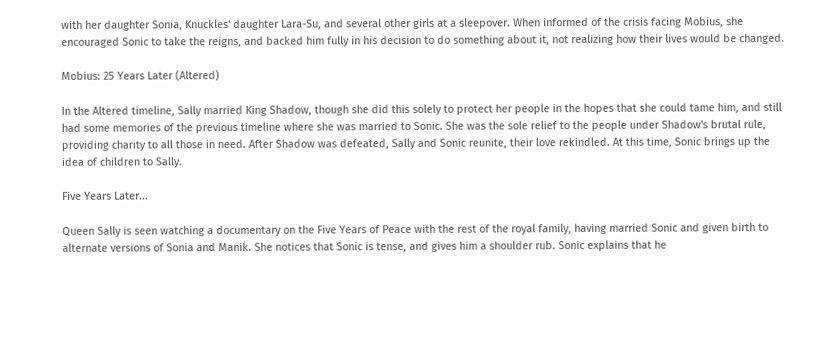with her daughter Sonia, Knuckles' daughter Lara-Su, and several other girls at a sleepover. When informed of the crisis facing Mobius, she encouraged Sonic to take the reigns, and backed him fully in his decision to do something about it, not realizing how their lives would be changed.

Mobius: 25 Years Later (Altered)

In the Altered timeline, Sally married King Shadow, though she did this solely to protect her people in the hopes that she could tame him, and still had some memories of the previous timeline where she was married to Sonic. She was the sole relief to the people under Shadow's brutal rule, providing charity to all those in need. After Shadow was defeated, Sally and Sonic reunite, their love rekindled. At this time, Sonic brings up the idea of children to Sally.

Five Years Later...

Queen Sally is seen watching a documentary on the Five Years of Peace with the rest of the royal family, having married Sonic and given birth to alternate versions of Sonia and Manik. She notices that Sonic is tense, and gives him a shoulder rub. Sonic explains that he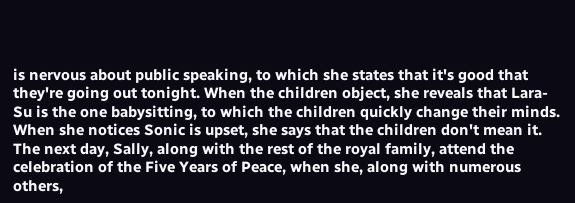is nervous about public speaking, to which she states that it's good that they're going out tonight. When the children object, she reveals that Lara-Su is the one babysitting, to which the children quickly change their minds. When she notices Sonic is upset, she says that the children don't mean it. The next day, Sally, along with the rest of the royal family, attend the celebration of the Five Years of Peace, when she, along with numerous others,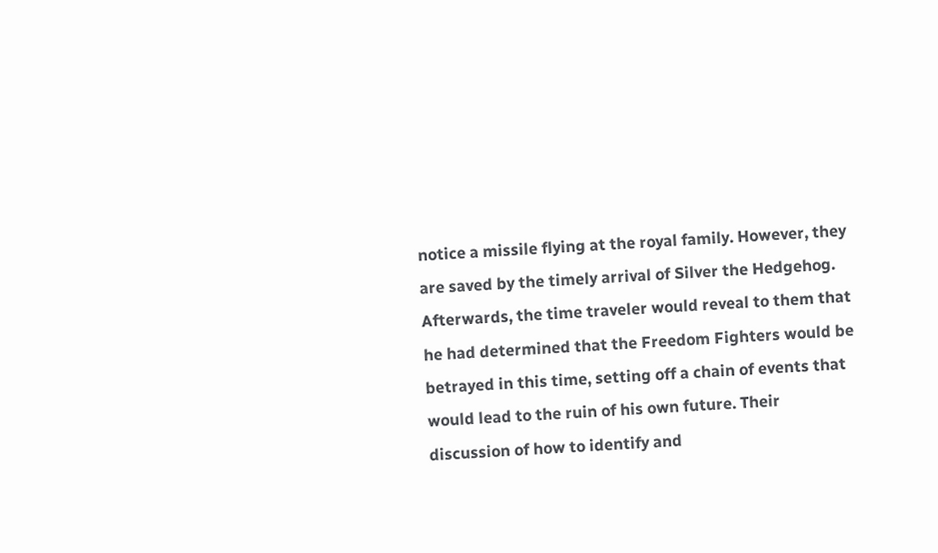notice a missile flying at the royal family. However, they are saved by the timely arrival of Silver the Hedgehog. Afterwards, the time traveler would reveal to them that he had determined that the Freedom Fighters would be betrayed in this time, setting off a chain of events that would lead to the ruin of his own future. Their discussion of how to identify and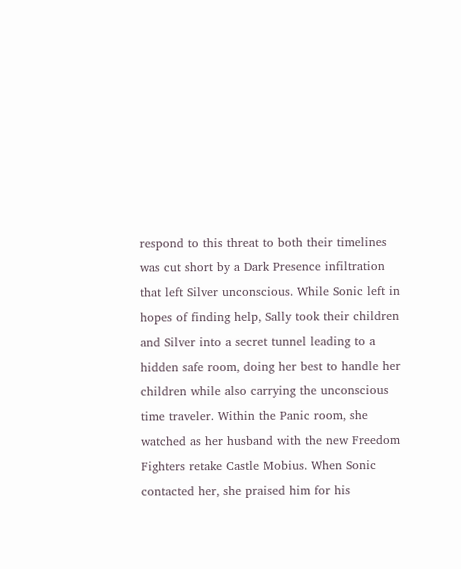respond to this threat to both their timelines was cut short by a Dark Presence infiltration that left Silver unconscious. While Sonic left in hopes of finding help, Sally took their children and Silver into a secret tunnel leading to a hidden safe room, doing her best to handle her children while also carrying the unconscious time traveler. Within the Panic room, she watched as her husband with the new Freedom Fighters retake Castle Mobius. When Sonic contacted her, she praised him for his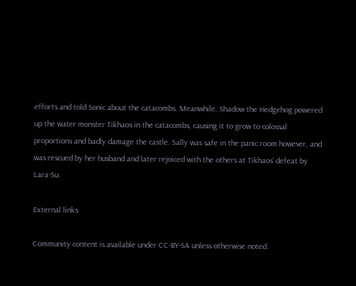efforts and told Sonic about the catacombs. Meanwhile, Shadow the Hedgehog powered up the water monster Tikhaos in the catacombs, causing it to grow to colossal proportions and badly damage the castle. Sally was safe in the panic room however, and was rescued by her husband and later rejoiced with the others at Tikhaos' defeat by Lara-Su.

External links

Community content is available under CC-BY-SA unless otherwise noted.